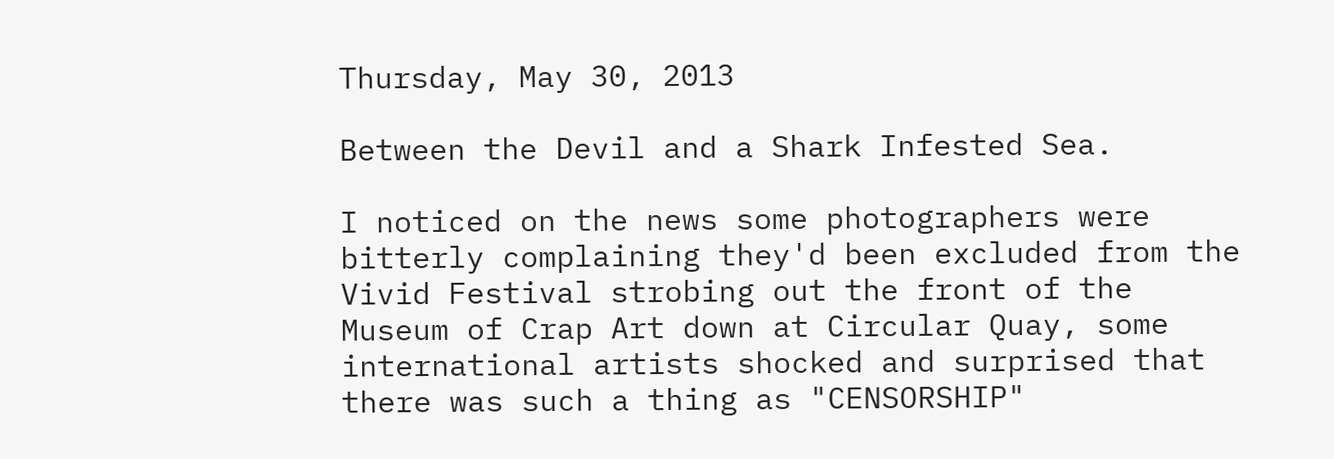Thursday, May 30, 2013

Between the Devil and a Shark Infested Sea.

I noticed on the news some photographers were bitterly complaining they'd been excluded from the Vivid Festival strobing out the front of the Museum of Crap Art down at Circular Quay, some international artists shocked and surprised that there was such a thing as "CENSORSHIP"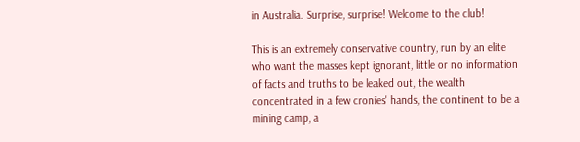in Australia. Surprise, surprise! Welcome to the club!

This is an extremely conservative country, run by an elite who want the masses kept ignorant, little or no information of facts and truths to be leaked out, the wealth concentrated in a few cronies' hands, the continent to be a mining camp, a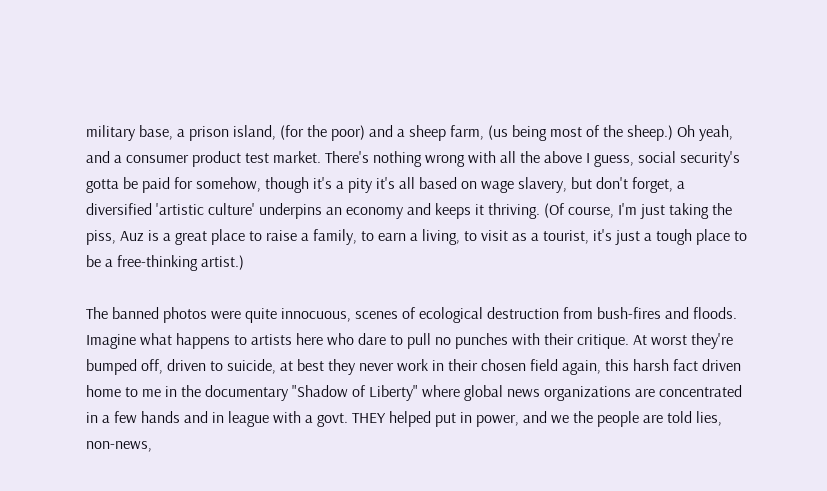military base, a prison island, (for the poor) and a sheep farm, (us being most of the sheep.) Oh yeah, and a consumer product test market. There's nothing wrong with all the above I guess, social security's gotta be paid for somehow, though it's a pity it's all based on wage slavery, but don't forget, a diversified 'artistic culture' underpins an economy and keeps it thriving. (Of course, I'm just taking the piss, Auz is a great place to raise a family, to earn a living, to visit as a tourist, it's just a tough place to be a free-thinking artist.)

The banned photos were quite innocuous, scenes of ecological destruction from bush-fires and floods. Imagine what happens to artists here who dare to pull no punches with their critique. At worst they're bumped off, driven to suicide, at best they never work in their chosen field again, this harsh fact driven home to me in the documentary "Shadow of Liberty" where global news organizations are concentrated in a few hands and in league with a govt. THEY helped put in power, and we the people are told lies, non-news,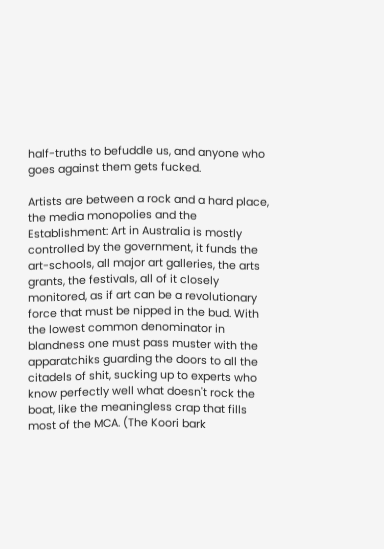half-truths to befuddle us, and anyone who goes against them gets fucked.

Artists are between a rock and a hard place, the media monopolies and the Establishment: Art in Australia is mostly controlled by the government, it funds the art-schools, all major art galleries, the arts grants, the festivals, all of it closely monitored, as if art can be a revolutionary force that must be nipped in the bud. With the lowest common denominator in blandness one must pass muster with the apparatchiks guarding the doors to all the citadels of shit, sucking up to experts who know perfectly well what doesn't rock the boat, like the meaningless crap that fills most of the MCA. (The Koori bark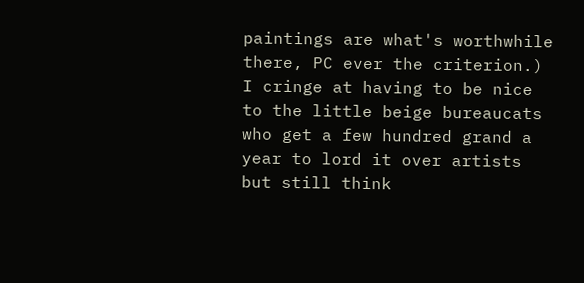paintings are what's worthwhile there, PC ever the criterion.) I cringe at having to be nice to the little beige bureaucats who get a few hundred grand a year to lord it over artists but still think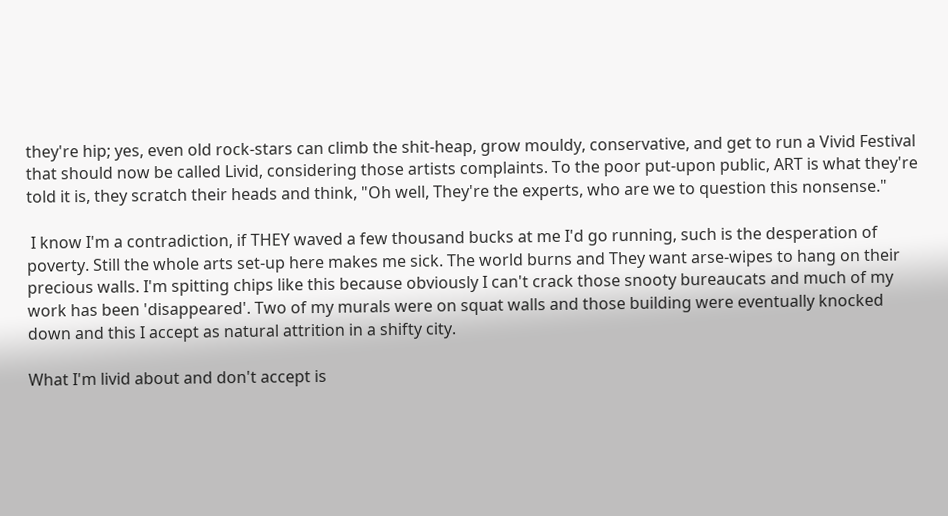they're hip; yes, even old rock-stars can climb the shit-heap, grow mouldy, conservative, and get to run a Vivid Festival that should now be called Livid, considering those artists complaints. To the poor put-upon public, ART is what they're told it is, they scratch their heads and think, "Oh well, They're the experts, who are we to question this nonsense."

 I know I'm a contradiction, if THEY waved a few thousand bucks at me I'd go running, such is the desperation of poverty. Still the whole arts set-up here makes me sick. The world burns and They want arse-wipes to hang on their precious walls. I'm spitting chips like this because obviously I can't crack those snooty bureaucats and much of my work has been 'disappeared'. Two of my murals were on squat walls and those building were eventually knocked down and this I accept as natural attrition in a shifty city.

What I'm livid about and don't accept is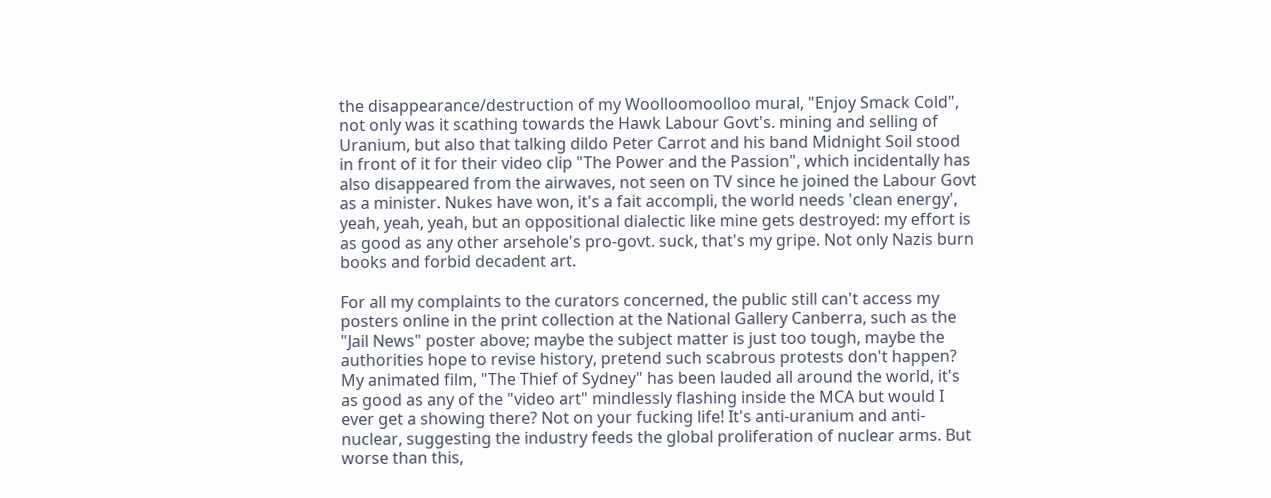the disappearance/destruction of my Woolloomoolloo mural, "Enjoy Smack Cold", not only was it scathing towards the Hawk Labour Govt's. mining and selling of Uranium, but also that talking dildo Peter Carrot and his band Midnight Soil stood in front of it for their video clip "The Power and the Passion", which incidentally has also disappeared from the airwaves, not seen on TV since he joined the Labour Govt as a minister. Nukes have won, it's a fait accompli, the world needs 'clean energy', yeah, yeah, yeah, but an oppositional dialectic like mine gets destroyed: my effort is as good as any other arsehole's pro-govt. suck, that's my gripe. Not only Nazis burn books and forbid decadent art.

For all my complaints to the curators concerned, the public still can't access my posters online in the print collection at the National Gallery Canberra, such as the "Jail News" poster above; maybe the subject matter is just too tough, maybe the authorities hope to revise history, pretend such scabrous protests don't happen? My animated film, "The Thief of Sydney" has been lauded all around the world, it's as good as any of the "video art" mindlessly flashing inside the MCA but would I ever get a showing there? Not on your fucking life! It's anti-uranium and anti-nuclear, suggesting the industry feeds the global proliferation of nuclear arms. But worse than this,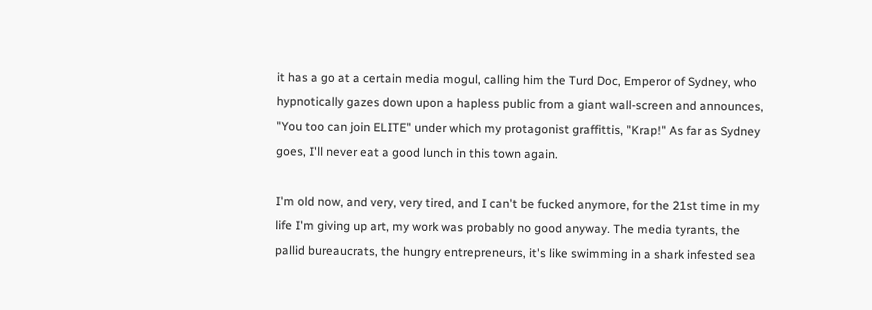it has a go at a certain media mogul, calling him the Turd Doc, Emperor of Sydney, who hypnotically gazes down upon a hapless public from a giant wall-screen and announces, "You too can join ELITE" under which my protagonist graffittis, "Krap!" As far as Sydney goes, I'll never eat a good lunch in this town again.

I'm old now, and very, very tired, and I can't be fucked anymore, for the 21st time in my life I'm giving up art, my work was probably no good anyway. The media tyrants, the pallid bureaucrats, the hungry entrepreneurs, it's like swimming in a shark infested sea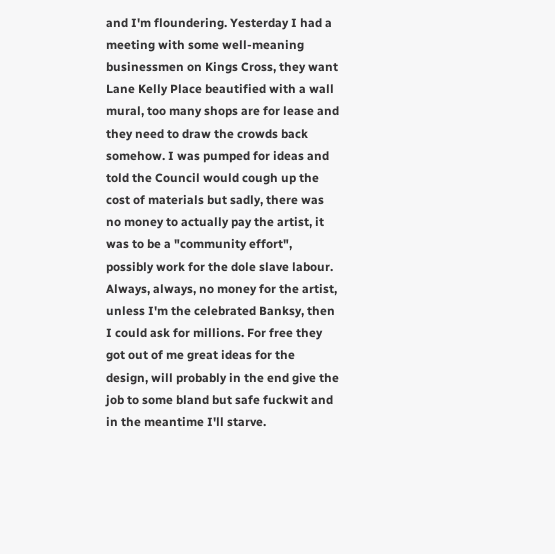and I'm floundering. Yesterday I had a meeting with some well-meaning businessmen on Kings Cross, they want Lane Kelly Place beautified with a wall mural, too many shops are for lease and they need to draw the crowds back somehow. I was pumped for ideas and told the Council would cough up the cost of materials but sadly, there was no money to actually pay the artist, it was to be a "community effort", possibly work for the dole slave labour. Always, always, no money for the artist, unless I'm the celebrated Banksy, then I could ask for millions. For free they got out of me great ideas for the design, will probably in the end give the job to some bland but safe fuckwit and in the meantime I'll starve.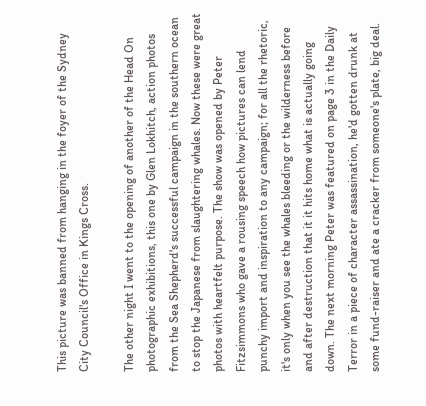This picture was banned from hanging in the foyer of the Sydney City Council's Office in Kings Cross.

The other night I went to the opening of another of the Head On photographic exhibitions, this one by Glen Lokhitch, action photos from the Sea Shepherd's successful campaign in the southern ocean to stop the Japanese from slaughtering whales. Now these were great photos with heartfelt purpose. The show was opened by Peter Fitzsimmons who gave a rousing speech how pictures can lend punchy import and inspiration to any campaign; for all the rhetoric, it's only when you see the whales bleeding or the wilderness before and after destruction that it it hits home what is actually going down. The next morning Peter was featured on page 3 in the Daily Terror in a piece of character assassination, he'd gotten drunk at some fund-raiser and ate a cracker from someone's plate, big deal.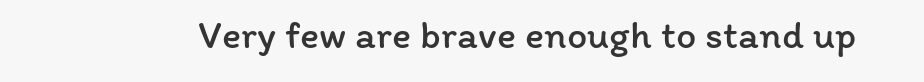Very few are brave enough to stand up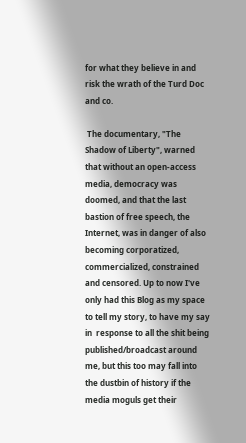for what they believe in and risk the wrath of the Turd Doc and co.

 The documentary, "The Shadow of Liberty", warned that without an open-access media, democracy was doomed, and that the last bastion of free speech, the Internet, was in danger of also becoming corporatized, commercialized, constrained and censored. Up to now I've only had this Blog as my space to tell my story, to have my say in  response to all the shit being published/broadcast around me, but this too may fall into the dustbin of history if the media moguls get their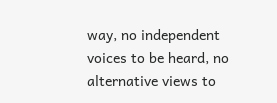way, no independent voices to be heard, no alternative views to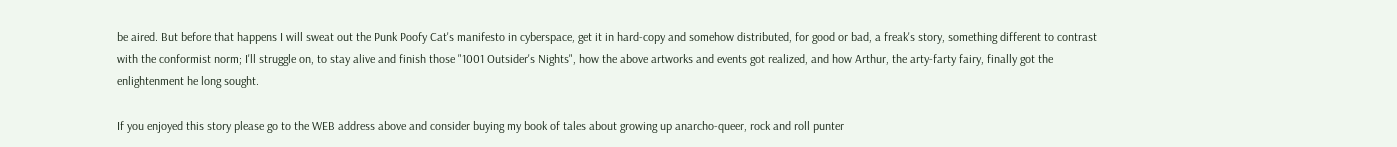be aired. But before that happens I will sweat out the Punk Poofy Cat's manifesto in cyberspace, get it in hard-copy and somehow distributed, for good or bad, a freak's story, something different to contrast with the conformist norm; I'll struggle on, to stay alive and finish those "1001 Outsider's Nights", how the above artworks and events got realized, and how Arthur, the arty-farty fairy, finally got the enlightenment he long sought.

If you enjoyed this story please go to the WEB address above and consider buying my book of tales about growing up anarcho-queer, rock and roll punter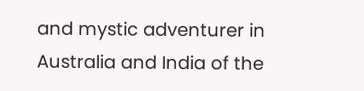and mystic adventurer in Australia and India of the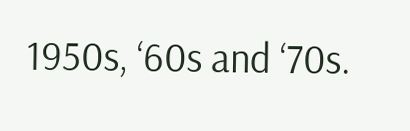1950s, ‘60s and ‘70s.